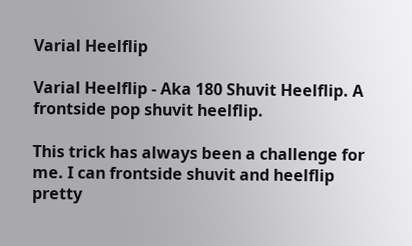Varial Heelflip

Varial Heelflip - Aka 180 Shuvit Heelflip. A frontside pop shuvit heelflip.

This trick has always been a challenge for me. I can frontside shuvit and heelflip pretty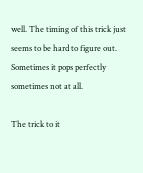well. The timing of this trick just seems to be hard to figure out. Sometimes it pops perfectly sometimes not at all.

The trick to it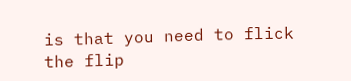is that you need to flick the flip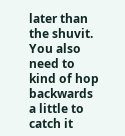later than the shuvit. You also need to kind of hop backwards a little to catch it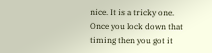nice. It is a tricky one. Once you lock down that timing then you got it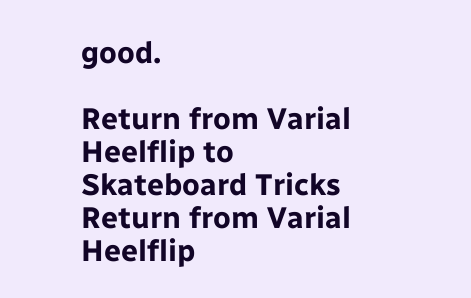good.

Return from Varial Heelflip to Skateboard Tricks
Return from Varial Heelflip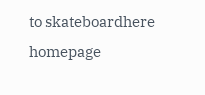to skateboardhere homepage